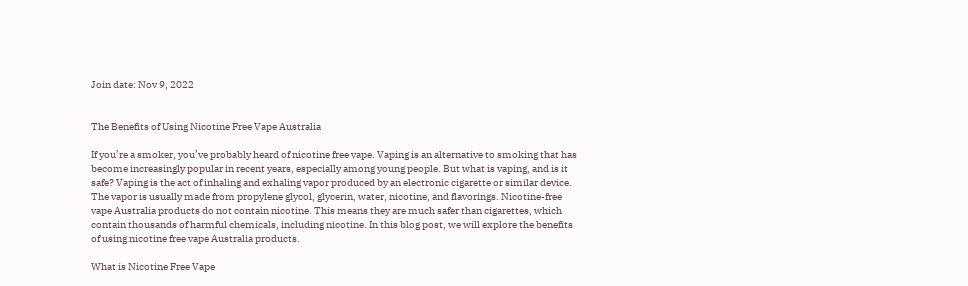Join date: Nov 9, 2022


The Benefits of Using Nicotine Free Vape Australia

If you’re a smoker, you’ve probably heard of nicotine free vape. Vaping is an alternative to smoking that has become increasingly popular in recent years, especially among young people. But what is vaping, and is it safe? Vaping is the act of inhaling and exhaling vapor produced by an electronic cigarette or similar device. The vapor is usually made from propylene glycol, glycerin, water, nicotine, and flavorings. Nicotine-free vape Australia products do not contain nicotine. This means they are much safer than cigarettes, which contain thousands of harmful chemicals, including nicotine. In this blog post, we will explore the benefits of using nicotine free vape Australia products.

What is Nicotine Free Vape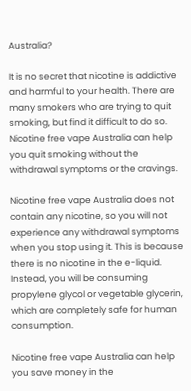Australia?

It is no secret that nicotine is addictive and harmful to your health. There are many smokers who are trying to quit smoking, but find it difficult to do so. Nicotine free vape Australia can help you quit smoking without the withdrawal symptoms or the cravings.

Nicotine free vape Australia does not contain any nicotine, so you will not experience any withdrawal symptoms when you stop using it. This is because there is no nicotine in the e-liquid. Instead, you will be consuming propylene glycol or vegetable glycerin, which are completely safe for human consumption.

Nicotine free vape Australia can help you save money in the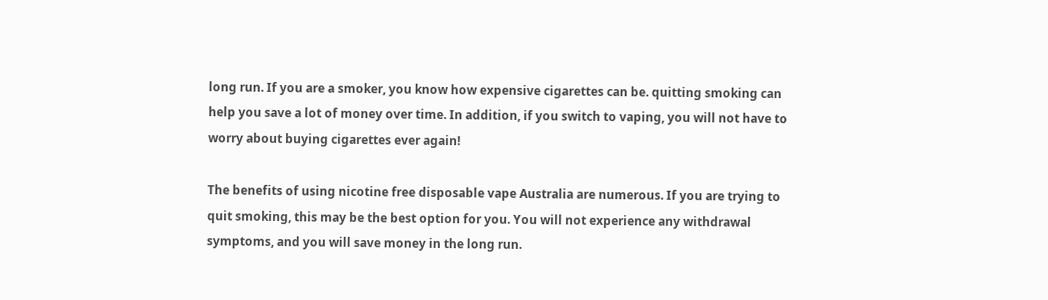long run. If you are a smoker, you know how expensive cigarettes can be. quitting smoking can help you save a lot of money over time. In addition, if you switch to vaping, you will not have to worry about buying cigarettes ever again!

The benefits of using nicotine free disposable vape Australia are numerous. If you are trying to quit smoking, this may be the best option for you. You will not experience any withdrawal symptoms, and you will save money in the long run.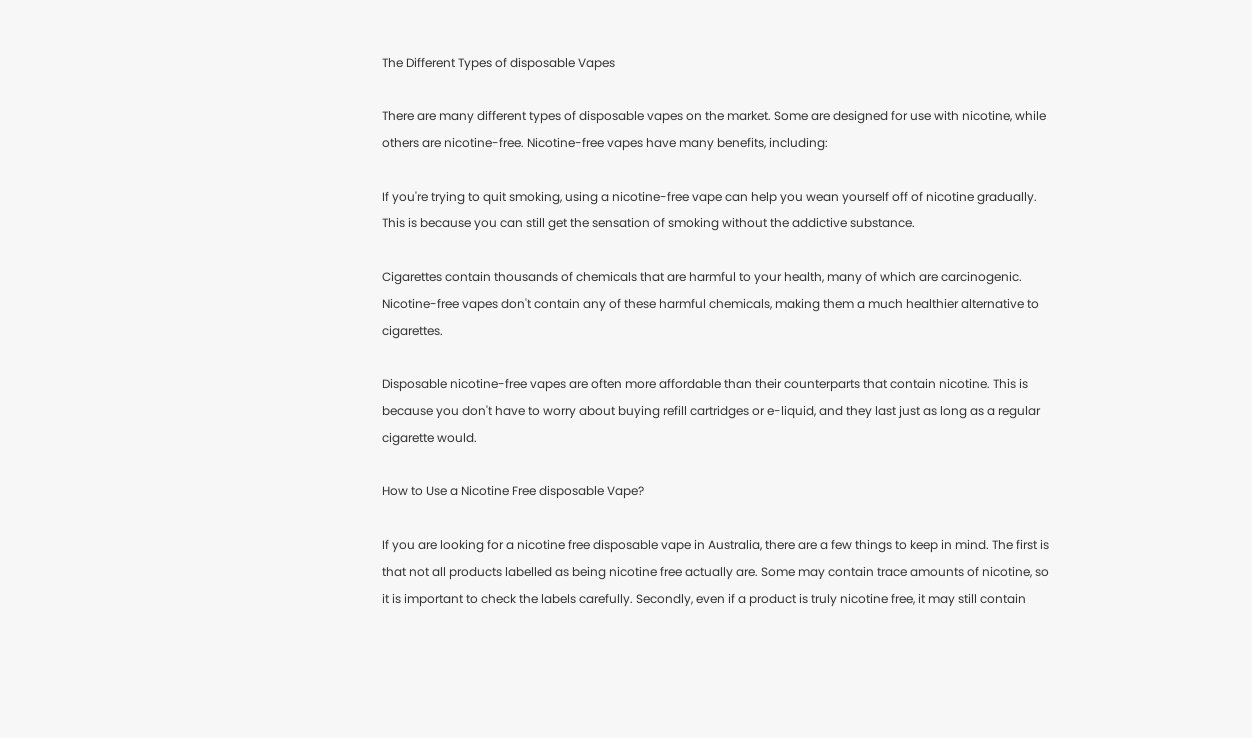The Different Types of disposable Vapes

There are many different types of disposable vapes on the market. Some are designed for use with nicotine, while others are nicotine-free. Nicotine-free vapes have many benefits, including:

If you're trying to quit smoking, using a nicotine-free vape can help you wean yourself off of nicotine gradually. This is because you can still get the sensation of smoking without the addictive substance.

Cigarettes contain thousands of chemicals that are harmful to your health, many of which are carcinogenic. Nicotine-free vapes don't contain any of these harmful chemicals, making them a much healthier alternative to cigarettes.

Disposable nicotine-free vapes are often more affordable than their counterparts that contain nicotine. This is because you don't have to worry about buying refill cartridges or e-liquid, and they last just as long as a regular cigarette would.

How to Use a Nicotine Free disposable Vape?

If you are looking for a nicotine free disposable vape in Australia, there are a few things to keep in mind. The first is that not all products labelled as being nicotine free actually are. Some may contain trace amounts of nicotine, so it is important to check the labels carefully. Secondly, even if a product is truly nicotine free, it may still contain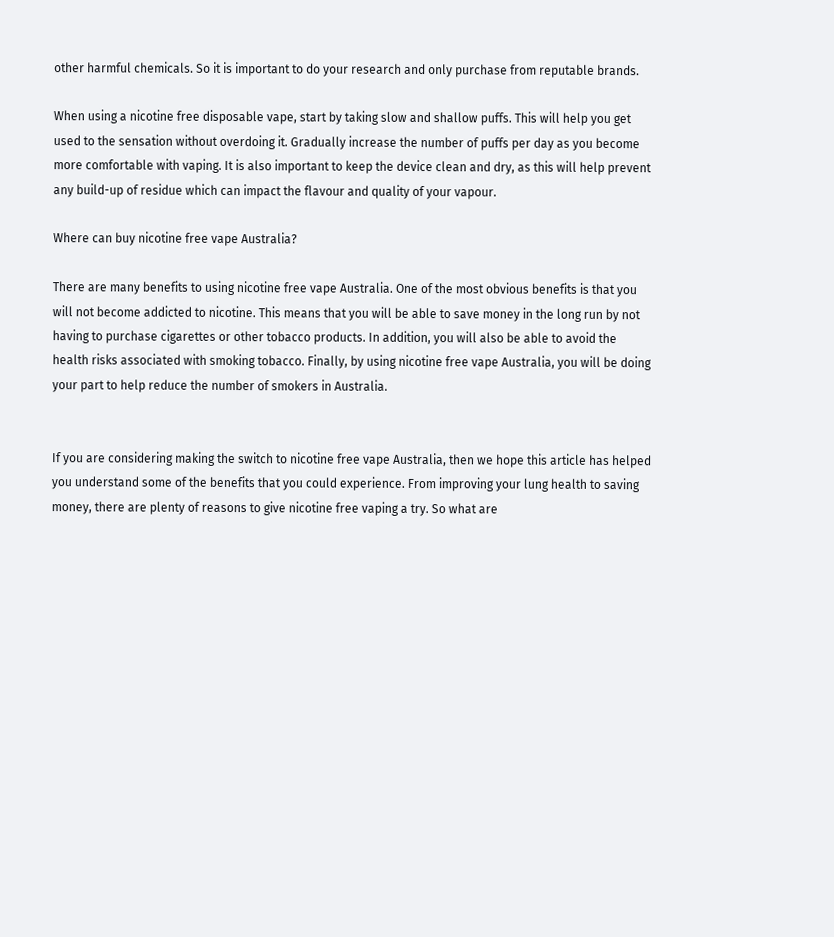other harmful chemicals. So it is important to do your research and only purchase from reputable brands.

When using a nicotine free disposable vape, start by taking slow and shallow puffs. This will help you get used to the sensation without overdoing it. Gradually increase the number of puffs per day as you become more comfortable with vaping. It is also important to keep the device clean and dry, as this will help prevent any build-up of residue which can impact the flavour and quality of your vapour.

Where can buy nicotine free vape Australia?

There are many benefits to using nicotine free vape Australia. One of the most obvious benefits is that you will not become addicted to nicotine. This means that you will be able to save money in the long run by not having to purchase cigarettes or other tobacco products. In addition, you will also be able to avoid the health risks associated with smoking tobacco. Finally, by using nicotine free vape Australia, you will be doing your part to help reduce the number of smokers in Australia.


If you are considering making the switch to nicotine free vape Australia, then we hope this article has helped you understand some of the benefits that you could experience. From improving your lung health to saving money, there are plenty of reasons to give nicotine free vaping a try. So what are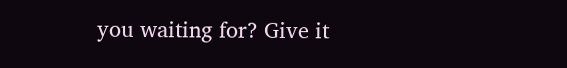you waiting for? Give it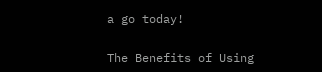a go today!


The Benefits of Using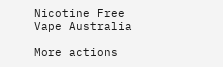Nicotine Free Vape Australia

More actions